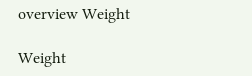overview Weight

Weight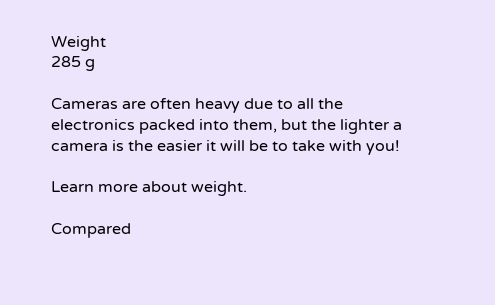Weight
285 g

Cameras are often heavy due to all the electronics packed into them, but the lighter a camera is the easier it will be to take with you!

Learn more about weight.

Compared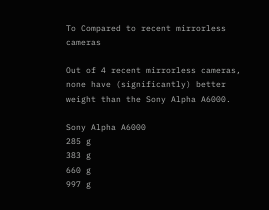To Compared to recent mirrorless cameras

Out of 4 recent mirrorless cameras, none have (significantly) better weight than the Sony Alpha A6000.

Sony Alpha A6000
285 g
383 g
660 g
997 g